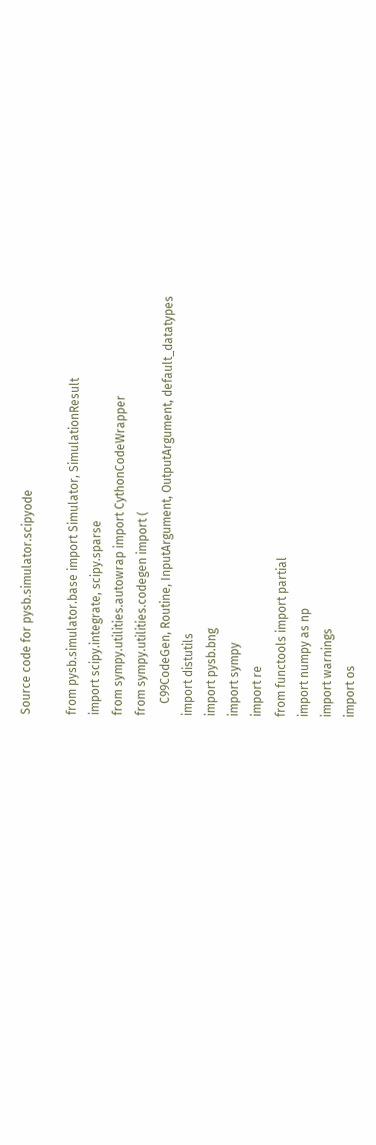Source code for pysb.simulator.scipyode

from pysb.simulator.base import Simulator, SimulationResult
import scipy.integrate, scipy.sparse
from sympy.utilities.autowrap import CythonCodeWrapper
from sympy.utilities.codegen import (
    C99CodeGen, Routine, InputArgument, OutputArgument, default_datatypes
import distutils
import pysb.bng
import sympy
import re
from functools import partial
import numpy as np
import warnings
import os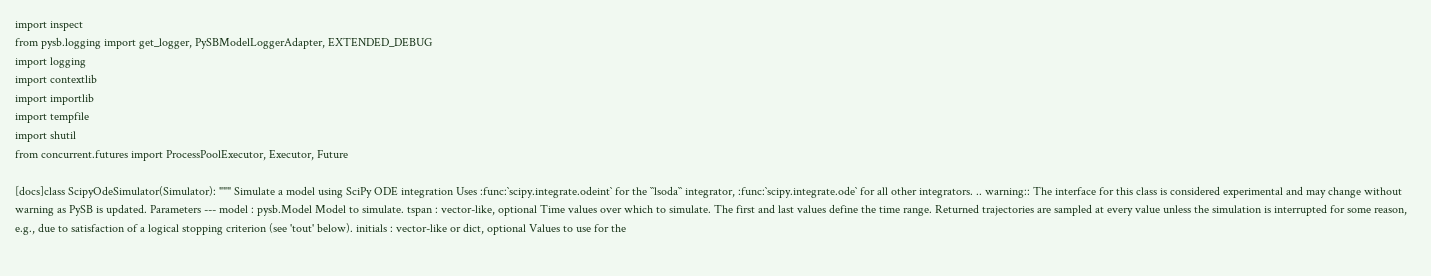import inspect
from pysb.logging import get_logger, PySBModelLoggerAdapter, EXTENDED_DEBUG
import logging
import contextlib
import importlib
import tempfile
import shutil
from concurrent.futures import ProcessPoolExecutor, Executor, Future

[docs]class ScipyOdeSimulator(Simulator): """ Simulate a model using SciPy ODE integration Uses :func:`scipy.integrate.odeint` for the ``lsoda`` integrator, :func:`scipy.integrate.ode` for all other integrators. .. warning:: The interface for this class is considered experimental and may change without warning as PySB is updated. Parameters --- model : pysb.Model Model to simulate. tspan : vector-like, optional Time values over which to simulate. The first and last values define the time range. Returned trajectories are sampled at every value unless the simulation is interrupted for some reason, e.g., due to satisfaction of a logical stopping criterion (see 'tout' below). initials : vector-like or dict, optional Values to use for the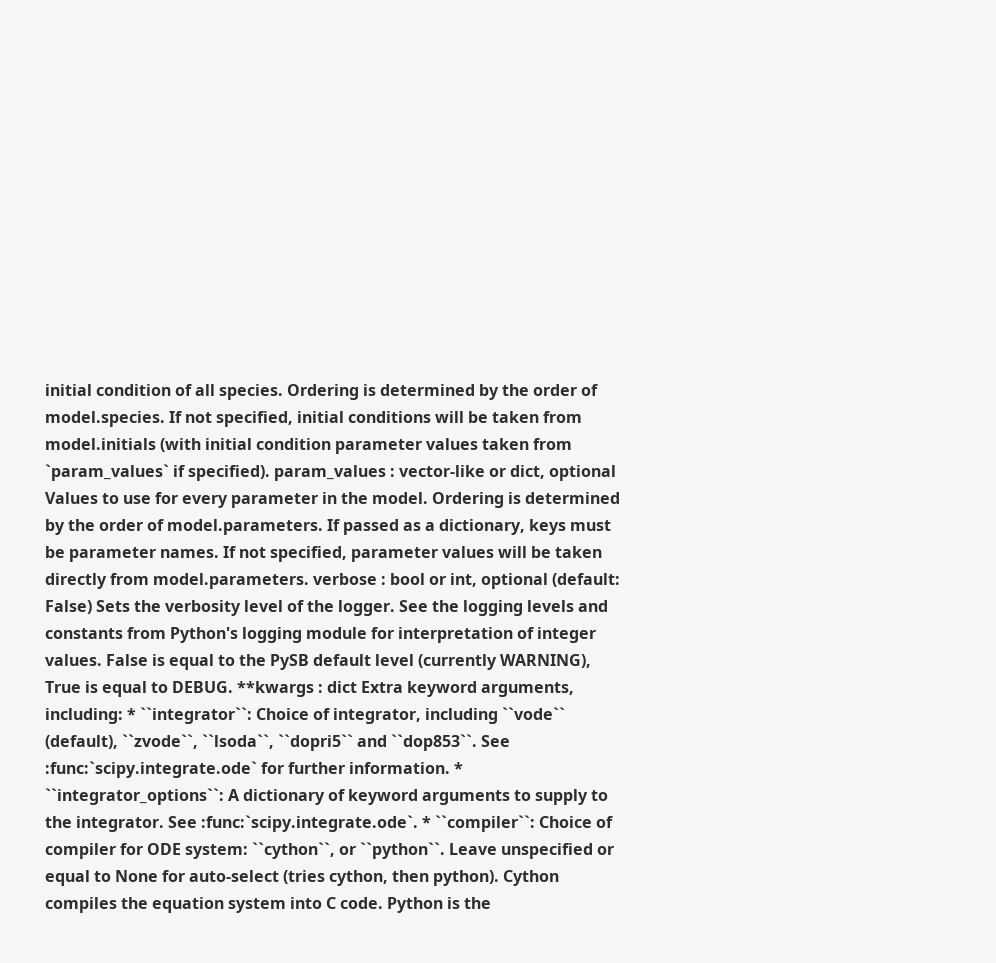initial condition of all species. Ordering is determined by the order of model.species. If not specified, initial conditions will be taken from model.initials (with initial condition parameter values taken from `param_values` if specified). param_values : vector-like or dict, optional Values to use for every parameter in the model. Ordering is determined by the order of model.parameters. If passed as a dictionary, keys must be parameter names. If not specified, parameter values will be taken directly from model.parameters. verbose : bool or int, optional (default: False) Sets the verbosity level of the logger. See the logging levels and constants from Python's logging module for interpretation of integer values. False is equal to the PySB default level (currently WARNING), True is equal to DEBUG. **kwargs : dict Extra keyword arguments, including: * ``integrator``: Choice of integrator, including ``vode`` (default), ``zvode``, ``lsoda``, ``dopri5`` and ``dop853``. See :func:`scipy.integrate.ode` for further information. * ``integrator_options``: A dictionary of keyword arguments to supply to the integrator. See :func:`scipy.integrate.ode`. * ``compiler``: Choice of compiler for ODE system: ``cython``, or ``python``. Leave unspecified or equal to None for auto-select (tries cython, then python). Cython compiles the equation system into C code. Python is the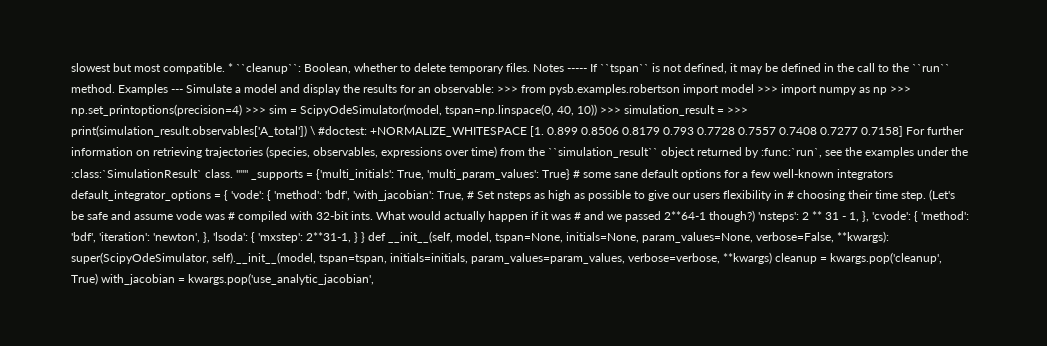slowest but most compatible. * ``cleanup``: Boolean, whether to delete temporary files. Notes ----- If ``tspan`` is not defined, it may be defined in the call to the ``run`` method. Examples --- Simulate a model and display the results for an observable: >>> from pysb.examples.robertson import model >>> import numpy as np >>> np.set_printoptions(precision=4) >>> sim = ScipyOdeSimulator(model, tspan=np.linspace(0, 40, 10)) >>> simulation_result = >>> print(simulation_result.observables['A_total']) \ #doctest: +NORMALIZE_WHITESPACE [1. 0.899 0.8506 0.8179 0.793 0.7728 0.7557 0.7408 0.7277 0.7158] For further information on retrieving trajectories (species, observables, expressions over time) from the ``simulation_result`` object returned by :func:`run`, see the examples under the :class:`SimulationResult` class. """ _supports = {'multi_initials': True, 'multi_param_values': True} # some sane default options for a few well-known integrators default_integrator_options = { 'vode': { 'method': 'bdf', 'with_jacobian': True, # Set nsteps as high as possible to give our users flexibility in # choosing their time step. (Let's be safe and assume vode was # compiled with 32-bit ints. What would actually happen if it was # and we passed 2**64-1 though?) 'nsteps': 2 ** 31 - 1, }, 'cvode': { 'method': 'bdf', 'iteration': 'newton', }, 'lsoda': { 'mxstep': 2**31-1, } } def __init__(self, model, tspan=None, initials=None, param_values=None, verbose=False, **kwargs): super(ScipyOdeSimulator, self).__init__(model, tspan=tspan, initials=initials, param_values=param_values, verbose=verbose, **kwargs) cleanup = kwargs.pop('cleanup', True) with_jacobian = kwargs.pop('use_analytic_jacobian',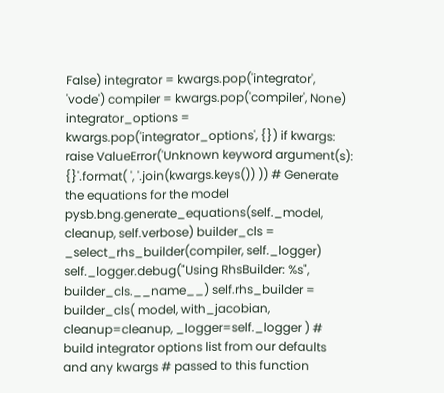False) integrator = kwargs.pop('integrator', 'vode') compiler = kwargs.pop('compiler', None) integrator_options = kwargs.pop('integrator_options', {}) if kwargs: raise ValueError('Unknown keyword argument(s): {}'.format( ', '.join(kwargs.keys()) )) # Generate the equations for the model pysb.bng.generate_equations(self._model, cleanup, self.verbose) builder_cls = _select_rhs_builder(compiler, self._logger) self._logger.debug("Using RhsBuilder: %s", builder_cls.__name__) self.rhs_builder = builder_cls( model, with_jacobian, cleanup=cleanup, _logger=self._logger ) # build integrator options list from our defaults and any kwargs # passed to this function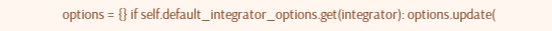options = {} if self.default_integrator_options.get(integrator): options.update(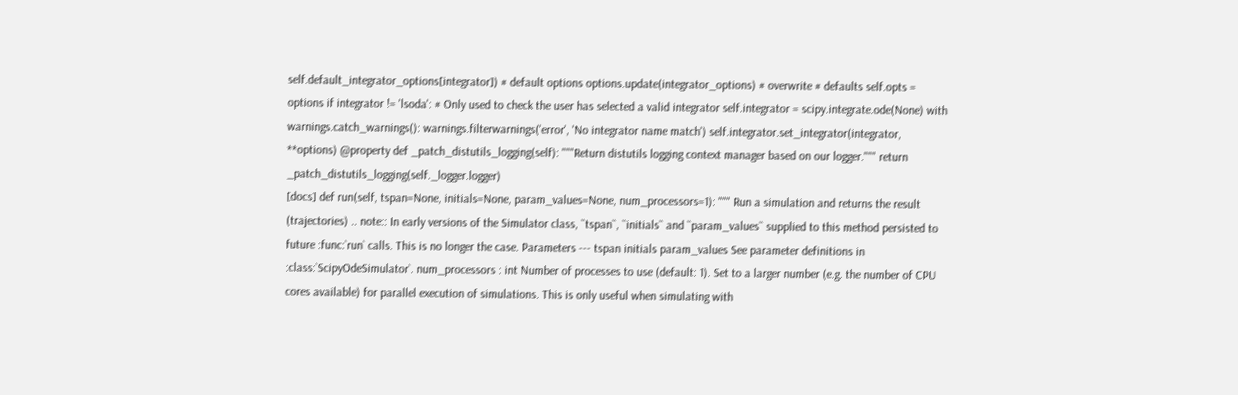self.default_integrator_options[integrator]) # default options options.update(integrator_options) # overwrite # defaults self.opts = options if integrator != 'lsoda': # Only used to check the user has selected a valid integrator self.integrator = scipy.integrate.ode(None) with warnings.catch_warnings(): warnings.filterwarnings('error', 'No integrator name match') self.integrator.set_integrator(integrator, **options) @property def _patch_distutils_logging(self): """Return distutils logging context manager based on our logger.""" return _patch_distutils_logging(self._logger.logger)
[docs] def run(self, tspan=None, initials=None, param_values=None, num_processors=1): """ Run a simulation and returns the result (trajectories) .. note:: In early versions of the Simulator class, ``tspan``, ``initials`` and ``param_values`` supplied to this method persisted to future :func:`run` calls. This is no longer the case. Parameters --- tspan initials param_values See parameter definitions in :class:`ScipyOdeSimulator`. num_processors : int Number of processes to use (default: 1). Set to a larger number (e.g. the number of CPU cores available) for parallel execution of simulations. This is only useful when simulating with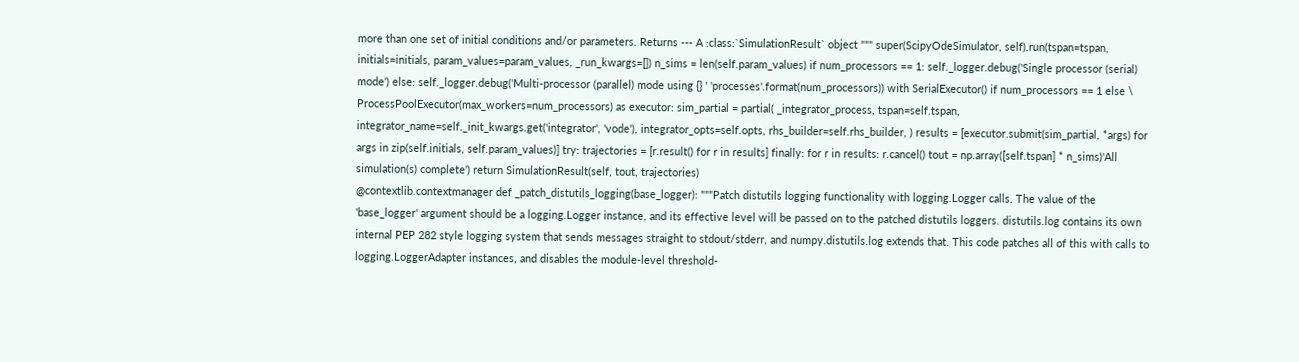more than one set of initial conditions and/or parameters. Returns --- A :class:`SimulationResult` object """ super(ScipyOdeSimulator, self).run(tspan=tspan, initials=initials, param_values=param_values, _run_kwargs=[]) n_sims = len(self.param_values) if num_processors == 1: self._logger.debug('Single processor (serial) mode') else: self._logger.debug('Multi-processor (parallel) mode using {} ' 'processes'.format(num_processors)) with SerialExecutor() if num_processors == 1 else \ ProcessPoolExecutor(max_workers=num_processors) as executor: sim_partial = partial( _integrator_process, tspan=self.tspan, integrator_name=self._init_kwargs.get('integrator', 'vode'), integrator_opts=self.opts, rhs_builder=self.rhs_builder, ) results = [executor.submit(sim_partial, *args) for args in zip(self.initials, self.param_values)] try: trajectories = [r.result() for r in results] finally: for r in results: r.cancel() tout = np.array([self.tspan] * n_sims)'All simulation(s) complete') return SimulationResult(self, tout, trajectories)
@contextlib.contextmanager def _patch_distutils_logging(base_logger): """Patch distutils logging functionality with logging.Logger calls. The value of the 'base_logger' argument should be a logging.Logger instance, and its effective level will be passed on to the patched distutils loggers. distutils.log contains its own internal PEP 282 style logging system that sends messages straight to stdout/stderr, and numpy.distutils.log extends that. This code patches all of this with calls to logging.LoggerAdapter instances, and disables the module-level threshold-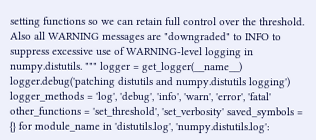setting functions so we can retain full control over the threshold. Also all WARNING messages are "downgraded" to INFO to suppress excessive use of WARNING-level logging in numpy.distutils. """ logger = get_logger(__name__) logger.debug('patching distutils and numpy.distutils logging') logger_methods = 'log', 'debug', 'info', 'warn', 'error', 'fatal' other_functions = 'set_threshold', 'set_verbosity' saved_symbols = {} for module_name in 'distutils.log', 'numpy.distutils.log':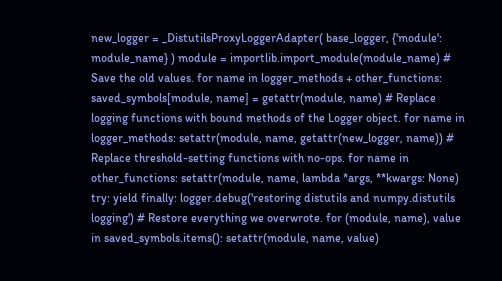new_logger = _DistutilsProxyLoggerAdapter( base_logger, {'module': module_name} ) module = importlib.import_module(module_name) # Save the old values. for name in logger_methods + other_functions: saved_symbols[module, name] = getattr(module, name) # Replace logging functions with bound methods of the Logger object. for name in logger_methods: setattr(module, name, getattr(new_logger, name)) # Replace threshold-setting functions with no-ops. for name in other_functions: setattr(module, name, lambda *args, **kwargs: None) try: yield finally: logger.debug('restoring distutils and numpy.distutils logging') # Restore everything we overwrote. for (module, name), value in saved_symbols.items(): setattr(module, name, value)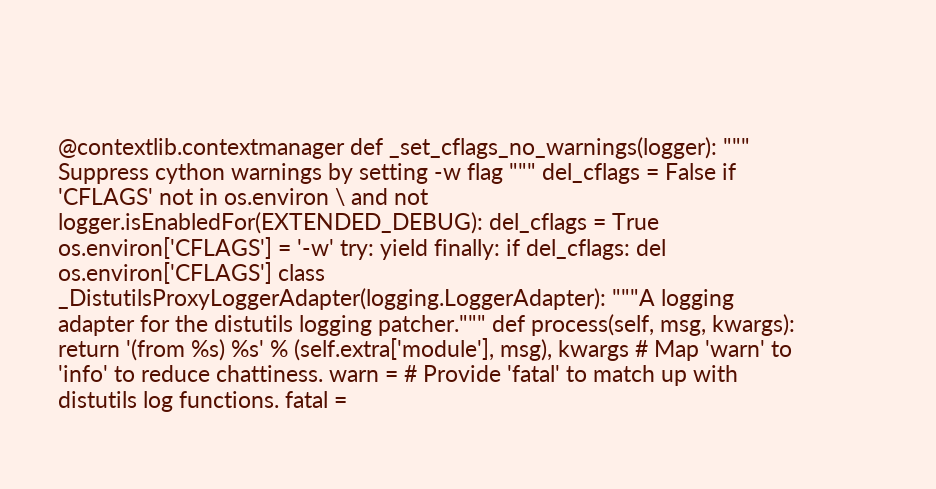@contextlib.contextmanager def _set_cflags_no_warnings(logger): """ Suppress cython warnings by setting -w flag """ del_cflags = False if 'CFLAGS' not in os.environ \ and not logger.isEnabledFor(EXTENDED_DEBUG): del_cflags = True os.environ['CFLAGS'] = '-w' try: yield finally: if del_cflags: del os.environ['CFLAGS'] class _DistutilsProxyLoggerAdapter(logging.LoggerAdapter): """A logging adapter for the distutils logging patcher.""" def process(self, msg, kwargs): return '(from %s) %s' % (self.extra['module'], msg), kwargs # Map 'warn' to 'info' to reduce chattiness. warn = # Provide 'fatal' to match up with distutils log functions. fatal =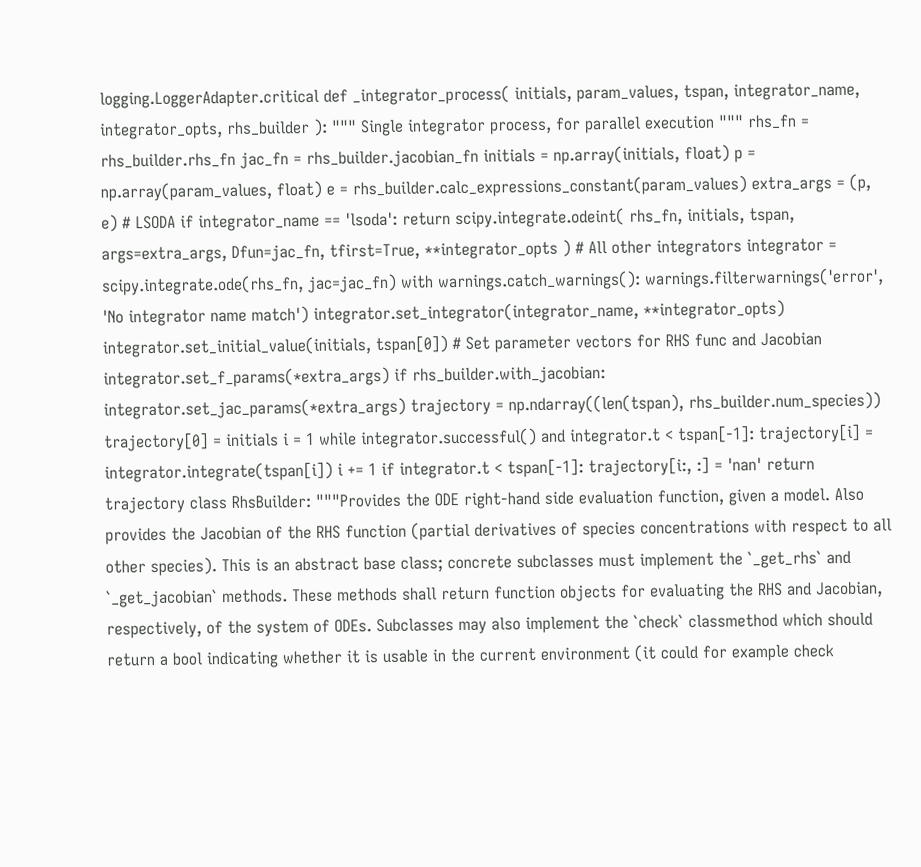logging.LoggerAdapter.critical def _integrator_process( initials, param_values, tspan, integrator_name, integrator_opts, rhs_builder ): """ Single integrator process, for parallel execution """ rhs_fn = rhs_builder.rhs_fn jac_fn = rhs_builder.jacobian_fn initials = np.array(initials, float) p = np.array(param_values, float) e = rhs_builder.calc_expressions_constant(param_values) extra_args = (p, e) # LSODA if integrator_name == 'lsoda': return scipy.integrate.odeint( rhs_fn, initials, tspan, args=extra_args, Dfun=jac_fn, tfirst=True, **integrator_opts ) # All other integrators integrator = scipy.integrate.ode(rhs_fn, jac=jac_fn) with warnings.catch_warnings(): warnings.filterwarnings('error', 'No integrator name match') integrator.set_integrator(integrator_name, **integrator_opts) integrator.set_initial_value(initials, tspan[0]) # Set parameter vectors for RHS func and Jacobian integrator.set_f_params(*extra_args) if rhs_builder.with_jacobian: integrator.set_jac_params(*extra_args) trajectory = np.ndarray((len(tspan), rhs_builder.num_species)) trajectory[0] = initials i = 1 while integrator.successful() and integrator.t < tspan[-1]: trajectory[i] = integrator.integrate(tspan[i]) i += 1 if integrator.t < tspan[-1]: trajectory[i:, :] = 'nan' return trajectory class RhsBuilder: """Provides the ODE right-hand side evaluation function, given a model. Also provides the Jacobian of the RHS function (partial derivatives of species concentrations with respect to all other species). This is an abstract base class; concrete subclasses must implement the `_get_rhs` and `_get_jacobian` methods. These methods shall return function objects for evaluating the RHS and Jacobian, respectively, of the system of ODEs. Subclasses may also implement the `check` classmethod which should return a bool indicating whether it is usable in the current environment (it could for example check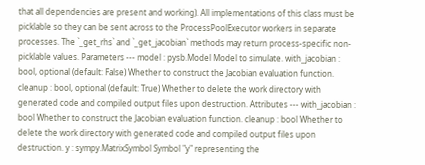that all dependencies are present and working). All implementations of this class must be picklable so they can be sent across to the ProcessPoolExecutor workers in separate processes. The `_get_rhs` and `_get_jacobian` methods may return process-specific non-picklable values. Parameters --- model : pysb.Model Model to simulate. with_jacobian : bool, optional (default: False) Whether to construct the Jacobian evaluation function. cleanup : bool, optional (default: True) Whether to delete the work directory with generated code and compiled output files upon destruction. Attributes --- with_jacobian : bool Whether to construct the Jacobian evaluation function. cleanup : bool Whether to delete the work directory with generated code and compiled output files upon destruction. y : sympy.MatrixSymbol Symbol "y" representing the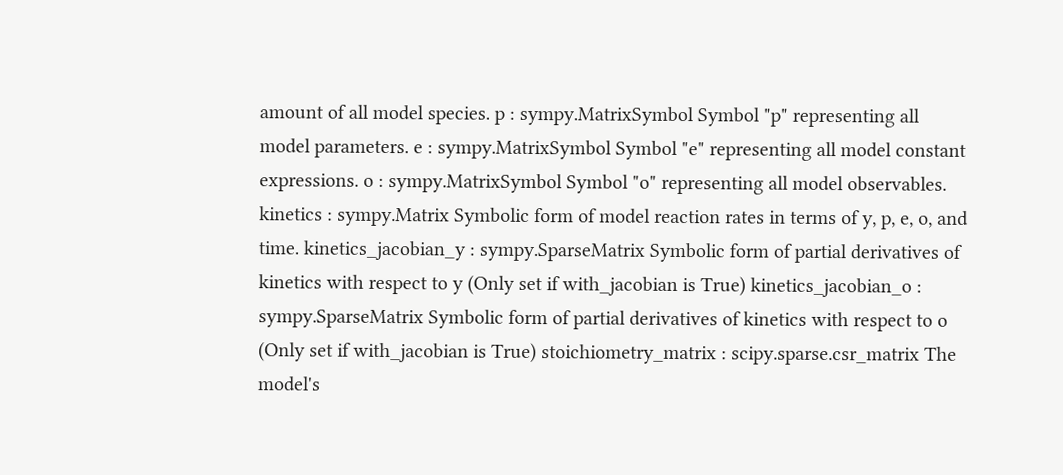amount of all model species. p : sympy.MatrixSymbol Symbol "p" representing all model parameters. e : sympy.MatrixSymbol Symbol "e" representing all model constant expressions. o : sympy.MatrixSymbol Symbol "o" representing all model observables. kinetics : sympy.Matrix Symbolic form of model reaction rates in terms of y, p, e, o, and time. kinetics_jacobian_y : sympy.SparseMatrix Symbolic form of partial derivatives of kinetics with respect to y (Only set if with_jacobian is True) kinetics_jacobian_o : sympy.SparseMatrix Symbolic form of partial derivatives of kinetics with respect to o (Only set if with_jacobian is True) stoichiometry_matrix : scipy.sparse.csr_matrix The model's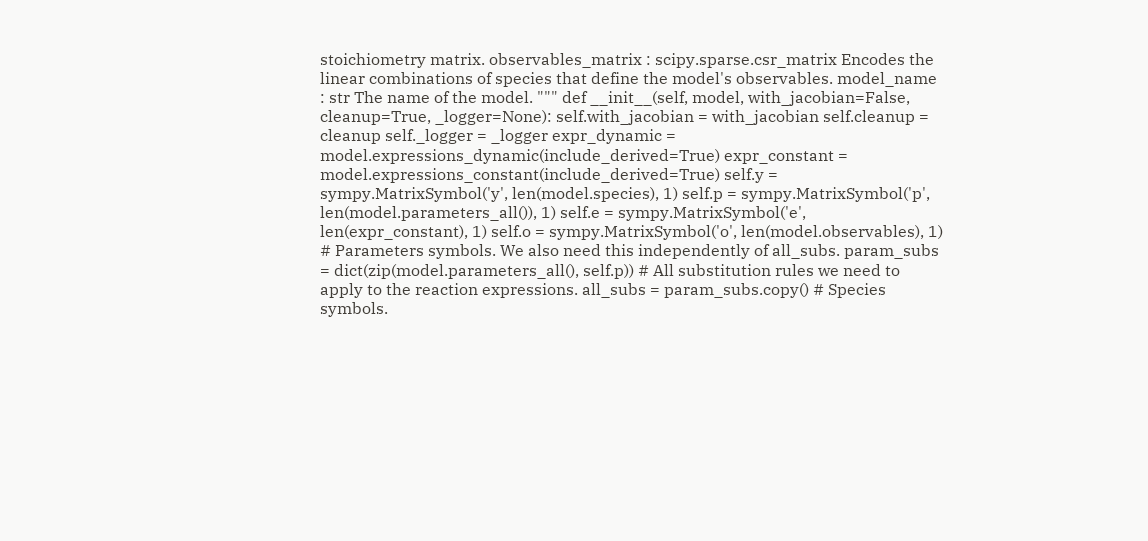stoichiometry matrix. observables_matrix : scipy.sparse.csr_matrix Encodes the linear combinations of species that define the model's observables. model_name : str The name of the model. """ def __init__(self, model, with_jacobian=False, cleanup=True, _logger=None): self.with_jacobian = with_jacobian self.cleanup = cleanup self._logger = _logger expr_dynamic = model.expressions_dynamic(include_derived=True) expr_constant = model.expressions_constant(include_derived=True) self.y = sympy.MatrixSymbol('y', len(model.species), 1) self.p = sympy.MatrixSymbol('p', len(model.parameters_all()), 1) self.e = sympy.MatrixSymbol('e', len(expr_constant), 1) self.o = sympy.MatrixSymbol('o', len(model.observables), 1) # Parameters symbols. We also need this independently of all_subs. param_subs = dict(zip(model.parameters_all(), self.p)) # All substitution rules we need to apply to the reaction expressions. all_subs = param_subs.copy() # Species symbols.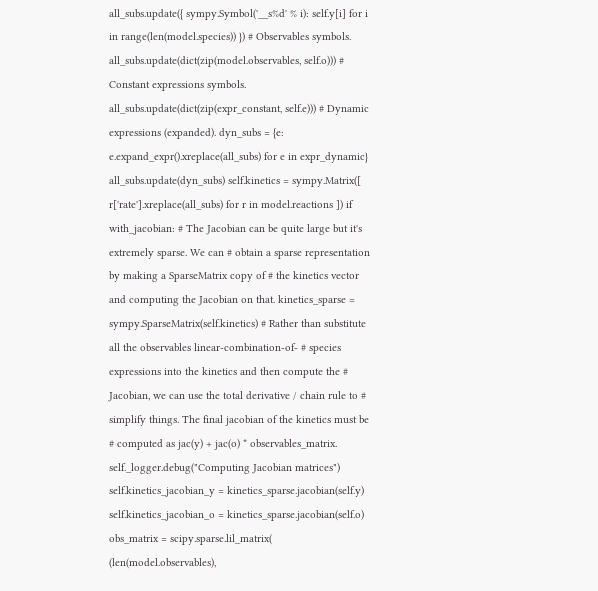all_subs.update({ sympy.Symbol('__s%d' % i): self.y[i] for i in range(len(model.species)) }) # Observables symbols. all_subs.update(dict(zip(model.observables, self.o))) # Constant expressions symbols. all_subs.update(dict(zip(expr_constant, self.e))) # Dynamic expressions (expanded). dyn_subs = {e: e.expand_expr().xreplace(all_subs) for e in expr_dynamic} all_subs.update(dyn_subs) self.kinetics = sympy.Matrix([ r['rate'].xreplace(all_subs) for r in model.reactions ]) if with_jacobian: # The Jacobian can be quite large but it's extremely sparse. We can # obtain a sparse representation by making a SparseMatrix copy of # the kinetics vector and computing the Jacobian on that. kinetics_sparse = sympy.SparseMatrix(self.kinetics) # Rather than substitute all the observables linear-combination-of- # species expressions into the kinetics and then compute the # Jacobian, we can use the total derivative / chain rule to # simplify things. The final jacobian of the kinetics must be # computed as jac(y) + jac(o) * observables_matrix. self._logger.debug("Computing Jacobian matrices") self.kinetics_jacobian_y = kinetics_sparse.jacobian(self.y) self.kinetics_jacobian_o = kinetics_sparse.jacobian(self.o) obs_matrix = scipy.sparse.lil_matrix( (len(model.observables),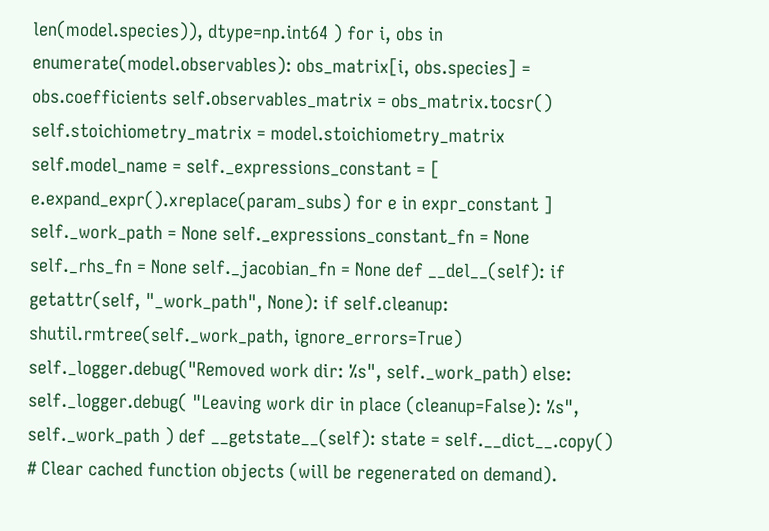len(model.species)), dtype=np.int64 ) for i, obs in enumerate(model.observables): obs_matrix[i, obs.species] = obs.coefficients self.observables_matrix = obs_matrix.tocsr() self.stoichiometry_matrix = model.stoichiometry_matrix self.model_name = self._expressions_constant = [ e.expand_expr().xreplace(param_subs) for e in expr_constant ] self._work_path = None self._expressions_constant_fn = None self._rhs_fn = None self._jacobian_fn = None def __del__(self): if getattr(self, "_work_path", None): if self.cleanup: shutil.rmtree(self._work_path, ignore_errors=True) self._logger.debug("Removed work dir: %s", self._work_path) else: self._logger.debug( "Leaving work dir in place (cleanup=False): %s", self._work_path ) def __getstate__(self): state = self.__dict__.copy() # Clear cached function objects (will be regenerated on demand).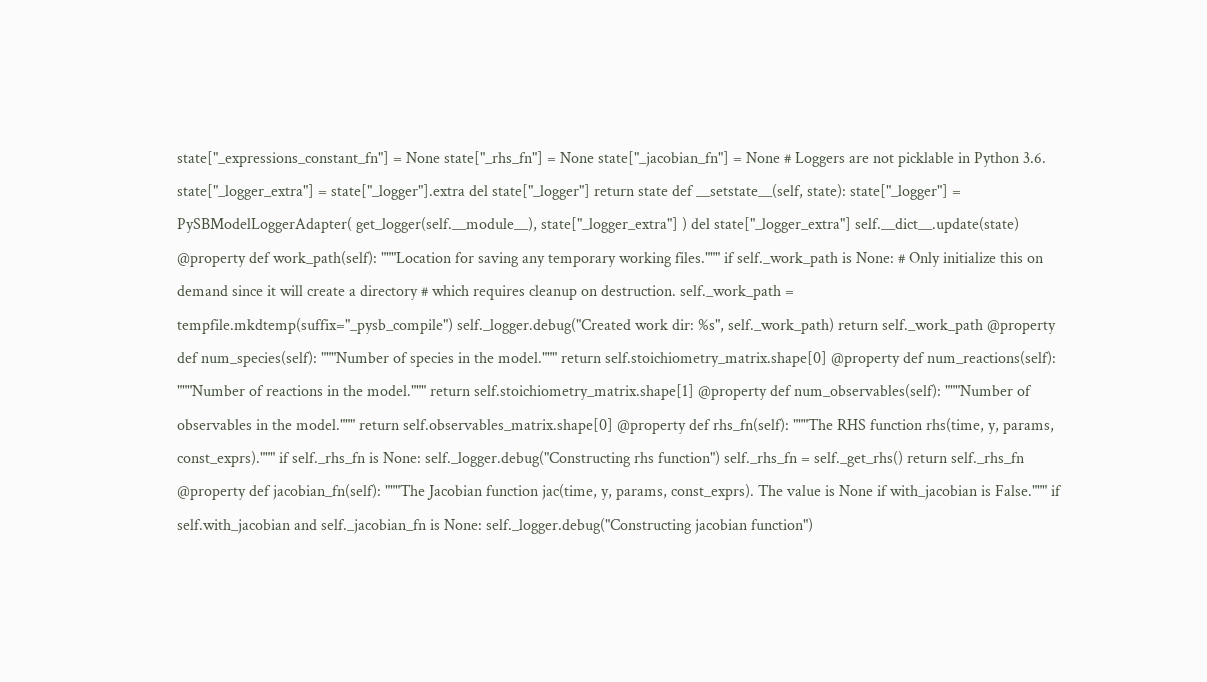state["_expressions_constant_fn"] = None state["_rhs_fn"] = None state["_jacobian_fn"] = None # Loggers are not picklable in Python 3.6. state["_logger_extra"] = state["_logger"].extra del state["_logger"] return state def __setstate__(self, state): state["_logger"] = PySBModelLoggerAdapter( get_logger(self.__module__), state["_logger_extra"] ) del state["_logger_extra"] self.__dict__.update(state) @property def work_path(self): """Location for saving any temporary working files.""" if self._work_path is None: # Only initialize this on demand since it will create a directory # which requires cleanup on destruction. self._work_path = tempfile.mkdtemp(suffix="_pysb_compile") self._logger.debug("Created work dir: %s", self._work_path) return self._work_path @property def num_species(self): """Number of species in the model.""" return self.stoichiometry_matrix.shape[0] @property def num_reactions(self): """Number of reactions in the model.""" return self.stoichiometry_matrix.shape[1] @property def num_observables(self): """Number of observables in the model.""" return self.observables_matrix.shape[0] @property def rhs_fn(self): """The RHS function rhs(time, y, params, const_exprs).""" if self._rhs_fn is None: self._logger.debug("Constructing rhs function") self._rhs_fn = self._get_rhs() return self._rhs_fn @property def jacobian_fn(self): """The Jacobian function jac(time, y, params, const_exprs). The value is None if with_jacobian is False.""" if self.with_jacobian and self._jacobian_fn is None: self._logger.debug("Constructing jacobian function")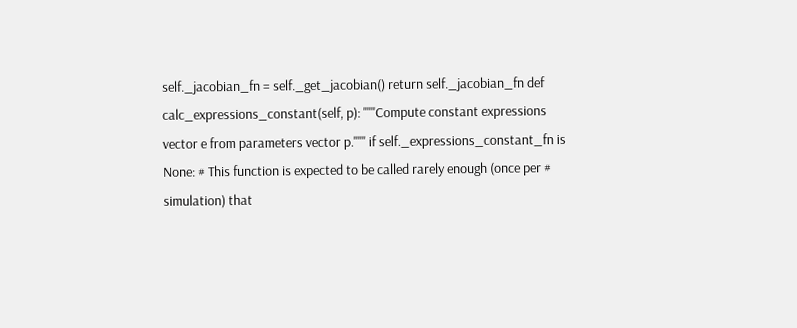self._jacobian_fn = self._get_jacobian() return self._jacobian_fn def calc_expressions_constant(self, p): """Compute constant expressions vector e from parameters vector p.""" if self._expressions_constant_fn is None: # This function is expected to be called rarely enough (once per # simulation) that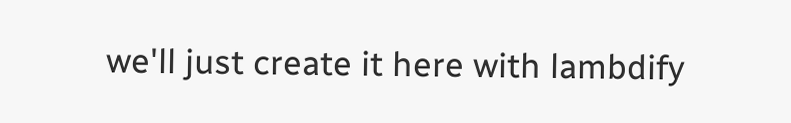we'll just create it here with lambdify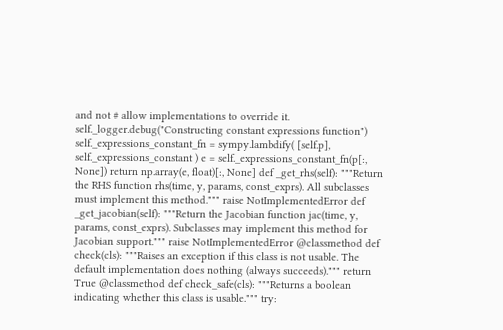and not # allow implementations to override it. self._logger.debug("Constructing constant expressions function") self._expressions_constant_fn = sympy.lambdify( [self.p], self._expressions_constant ) e = self._expressions_constant_fn(p[:, None]) return np.array(e, float)[:, None] def _get_rhs(self): """Return the RHS function rhs(time, y, params, const_exprs). All subclasses must implement this method.""" raise NotImplementedError def _get_jacobian(self): """Return the Jacobian function jac(time, y, params, const_exprs). Subclasses may implement this method for Jacobian support.""" raise NotImplementedError @classmethod def check(cls): """Raises an exception if this class is not usable. The default implementation does nothing (always succeeds).""" return True @classmethod def check_safe(cls): """Returns a boolean indicating whether this class is usable.""" try: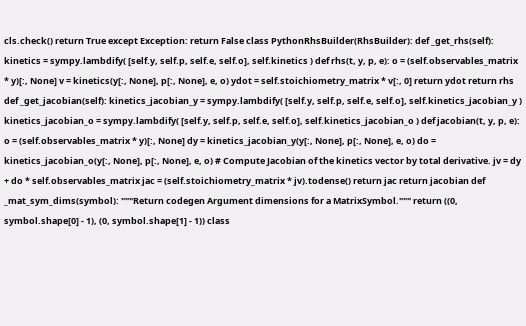cls.check() return True except Exception: return False class PythonRhsBuilder(RhsBuilder): def _get_rhs(self): kinetics = sympy.lambdify( [self.y, self.p, self.e, self.o], self.kinetics ) def rhs(t, y, p, e): o = (self.observables_matrix * y)[:, None] v = kinetics(y[:, None], p[:, None], e, o) ydot = self.stoichiometry_matrix * v[:, 0] return ydot return rhs def _get_jacobian(self): kinetics_jacobian_y = sympy.lambdify( [self.y, self.p, self.e, self.o], self.kinetics_jacobian_y ) kinetics_jacobian_o = sympy.lambdify( [self.y, self.p, self.e, self.o], self.kinetics_jacobian_o ) def jacobian(t, y, p, e): o = (self.observables_matrix * y)[:, None] dy = kinetics_jacobian_y(y[:, None], p[:, None], e, o) do = kinetics_jacobian_o(y[:, None], p[:, None], e, o) # Compute Jacobian of the kinetics vector by total derivative. jv = dy + do * self.observables_matrix jac = (self.stoichiometry_matrix * jv).todense() return jac return jacobian def _mat_sym_dims(symbol): """Return codegen Argument dimensions for a MatrixSymbol.""" return ((0, symbol.shape[0] - 1), (0, symbol.shape[1] - 1)) class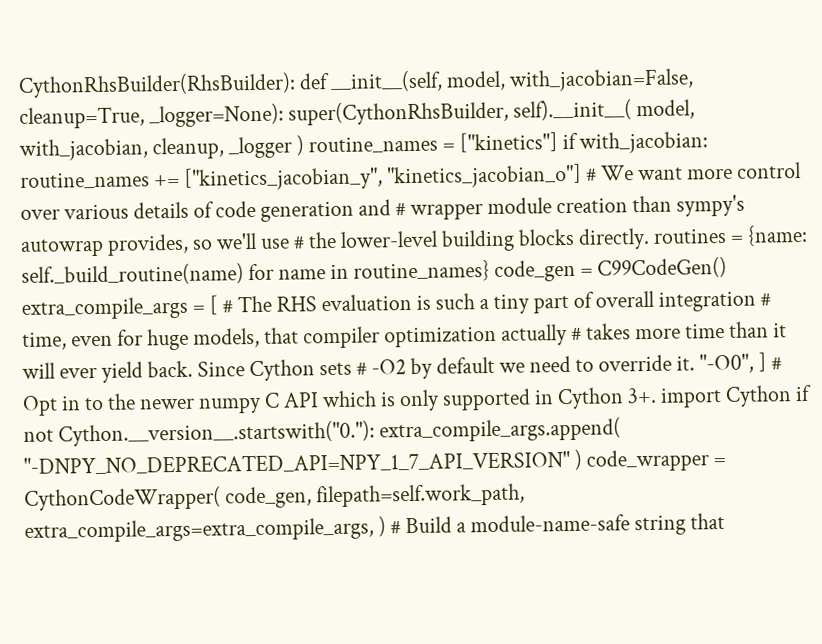CythonRhsBuilder(RhsBuilder): def __init__(self, model, with_jacobian=False, cleanup=True, _logger=None): super(CythonRhsBuilder, self).__init__( model, with_jacobian, cleanup, _logger ) routine_names = ["kinetics"] if with_jacobian: routine_names += ["kinetics_jacobian_y", "kinetics_jacobian_o"] # We want more control over various details of code generation and # wrapper module creation than sympy's autowrap provides, so we'll use # the lower-level building blocks directly. routines = {name: self._build_routine(name) for name in routine_names} code_gen = C99CodeGen() extra_compile_args = [ # The RHS evaluation is such a tiny part of overall integration # time, even for huge models, that compiler optimization actually # takes more time than it will ever yield back. Since Cython sets # -O2 by default we need to override it. "-O0", ] # Opt in to the newer numpy C API which is only supported in Cython 3+. import Cython if not Cython.__version__.startswith("0."): extra_compile_args.append( "-DNPY_NO_DEPRECATED_API=NPY_1_7_API_VERSION" ) code_wrapper = CythonCodeWrapper( code_gen, filepath=self.work_path, extra_compile_args=extra_compile_args, ) # Build a module-name-safe string that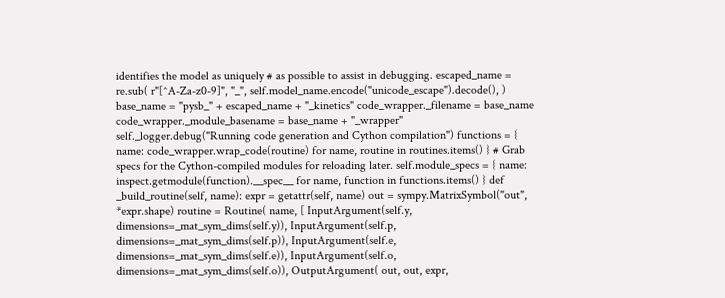identifies the model as uniquely # as possible to assist in debugging. escaped_name = re.sub( r"[^A-Za-z0-9]", "_", self.model_name.encode("unicode_escape").decode(), ) base_name = "pysb_" + escaped_name + "_kinetics" code_wrapper._filename = base_name code_wrapper._module_basename = base_name + "_wrapper" self._logger.debug("Running code generation and Cython compilation") functions = { name: code_wrapper.wrap_code(routine) for name, routine in routines.items() } # Grab specs for the Cython-compiled modules for reloading later. self.module_specs = { name: inspect.getmodule(function).__spec__ for name, function in functions.items() } def _build_routine(self, name): expr = getattr(self, name) out = sympy.MatrixSymbol("out", *expr.shape) routine = Routine( name, [ InputArgument(self.y, dimensions=_mat_sym_dims(self.y)), InputArgument(self.p, dimensions=_mat_sym_dims(self.p)), InputArgument(self.e, dimensions=_mat_sym_dims(self.e)), InputArgument(self.o, dimensions=_mat_sym_dims(self.o)), OutputArgument( out, out, expr,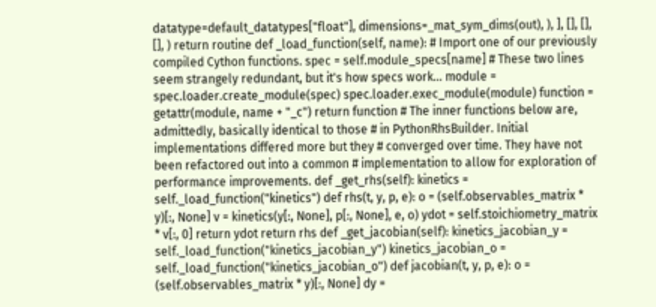datatype=default_datatypes["float"], dimensions=_mat_sym_dims(out), ), ], [], [], [], ) return routine def _load_function(self, name): # Import one of our previously compiled Cython functions. spec = self.module_specs[name] # These two lines seem strangely redundant, but it's how specs work... module = spec.loader.create_module(spec) spec.loader.exec_module(module) function = getattr(module, name + "_c") return function # The inner functions below are, admittedly, basically identical to those # in PythonRhsBuilder. Initial implementations differed more but they # converged over time. They have not been refactored out into a common # implementation to allow for exploration of performance improvements. def _get_rhs(self): kinetics = self._load_function("kinetics") def rhs(t, y, p, e): o = (self.observables_matrix * y)[:, None] v = kinetics(y[:, None], p[:, None], e, o) ydot = self.stoichiometry_matrix * v[:, 0] return ydot return rhs def _get_jacobian(self): kinetics_jacobian_y = self._load_function("kinetics_jacobian_y") kinetics_jacobian_o = self._load_function("kinetics_jacobian_o") def jacobian(t, y, p, e): o = (self.observables_matrix * y)[:, None] dy =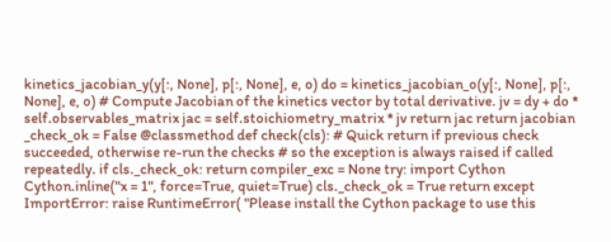kinetics_jacobian_y(y[:, None], p[:, None], e, o) do = kinetics_jacobian_o(y[:, None], p[:, None], e, o) # Compute Jacobian of the kinetics vector by total derivative. jv = dy + do * self.observables_matrix jac = self.stoichiometry_matrix * jv return jac return jacobian _check_ok = False @classmethod def check(cls): # Quick return if previous check succeeded, otherwise re-run the checks # so the exception is always raised if called repeatedly. if cls._check_ok: return compiler_exc = None try: import Cython Cython.inline("x = 1", force=True, quiet=True) cls._check_ok = True return except ImportError: raise RuntimeError( "Please install the Cython package to use this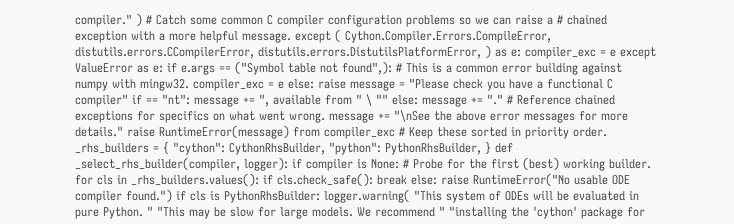compiler." ) # Catch some common C compiler configuration problems so we can raise a # chained exception with a more helpful message. except ( Cython.Compiler.Errors.CompileError, distutils.errors.CCompilerError, distutils.errors.DistutilsPlatformError, ) as e: compiler_exc = e except ValueError as e: if e.args == ("Symbol table not found",): # This is a common error building against numpy with mingw32. compiler_exc = e else: raise message = "Please check you have a functional C compiler" if == "nt": message += ", available from " \ "" else: message += "." # Reference chained exceptions for specifics on what went wrong. message += "\nSee the above error messages for more details." raise RuntimeError(message) from compiler_exc # Keep these sorted in priority order. _rhs_builders = { "cython": CythonRhsBuilder, "python": PythonRhsBuilder, } def _select_rhs_builder(compiler, logger): if compiler is None: # Probe for the first (best) working builder. for cls in _rhs_builders.values(): if cls.check_safe(): break else: raise RuntimeError("No usable ODE compiler found.") if cls is PythonRhsBuilder: logger.warning( "This system of ODEs will be evaluated in pure Python. " "This may be slow for large models. We recommend " "installing the 'cython' package for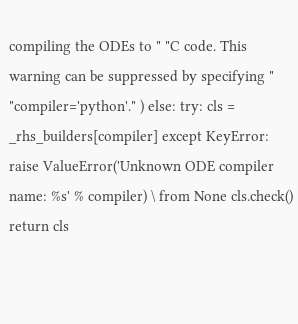compiling the ODEs to " "C code. This warning can be suppressed by specifying " "compiler='python'." ) else: try: cls = _rhs_builders[compiler] except KeyError: raise ValueError('Unknown ODE compiler name: %s' % compiler) \ from None cls.check() return cls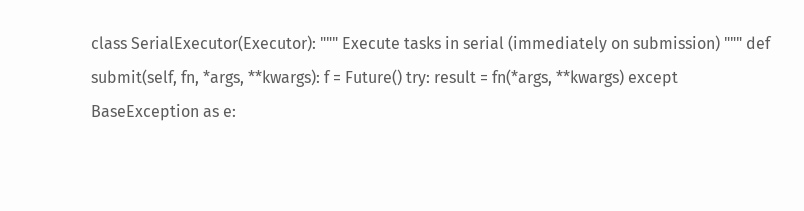class SerialExecutor(Executor): """ Execute tasks in serial (immediately on submission) """ def submit(self, fn, *args, **kwargs): f = Future() try: result = fn(*args, **kwargs) except BaseException as e: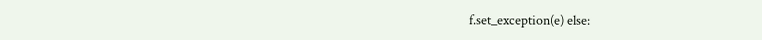f.set_exception(e) else: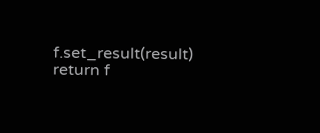f.set_result(result) return f